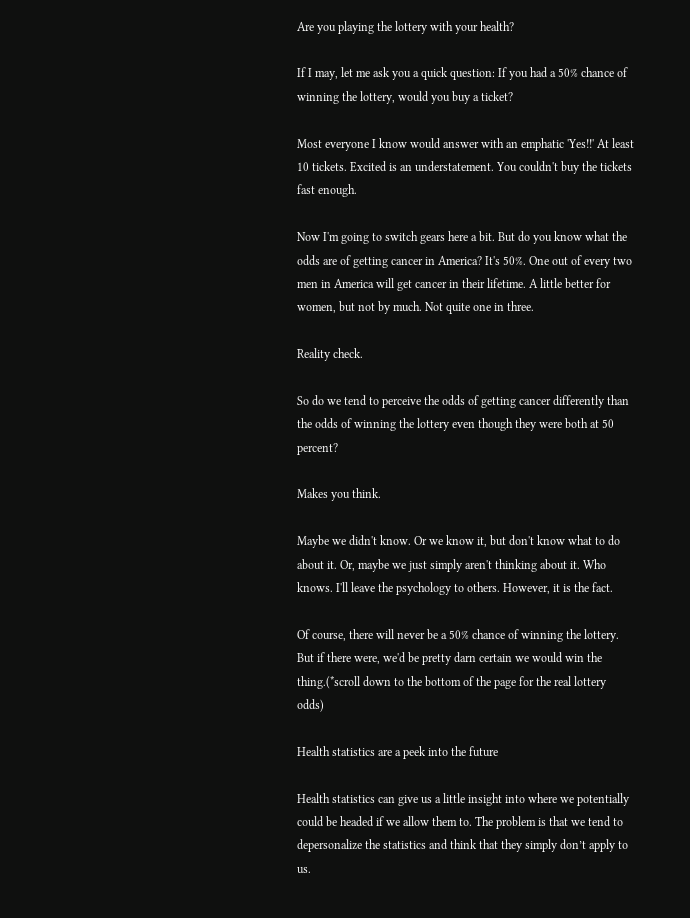Are you playing the lottery with your health?

If I may, let me ask you a quick question: If you had a 50% chance of winning the lottery, would you buy a ticket?

Most everyone I know would answer with an emphatic 'Yes!!' At least 10 tickets. Excited is an understatement. You couldn't buy the tickets fast enough.

Now I'm going to switch gears here a bit. But do you know what the odds are of getting cancer in America? It's 50%. One out of every two men in America will get cancer in their lifetime. A little better for women, but not by much. Not quite one in three.

Reality check.

So do we tend to perceive the odds of getting cancer differently than the odds of winning the lottery even though they were both at 50 percent?

Makes you think.

Maybe we didn't know. Or we know it, but don't know what to do about it. Or, maybe we just simply aren't thinking about it. Who knows. I'll leave the psychology to others. However, it is the fact.

Of course, there will never be a 50% chance of winning the lottery. But if there were, we'd be pretty darn certain we would win the thing.(*scroll down to the bottom of the page for the real lottery odds)

Health statistics are a peek into the future

Health statistics can give us a little insight into where we potentially could be headed if we allow them to. The problem is that we tend to depersonalize the statistics and think that they simply don’t apply to us.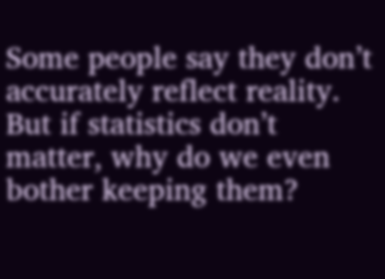Some people say they don’t accurately reflect reality. But if statistics don’t matter, why do we even bother keeping them?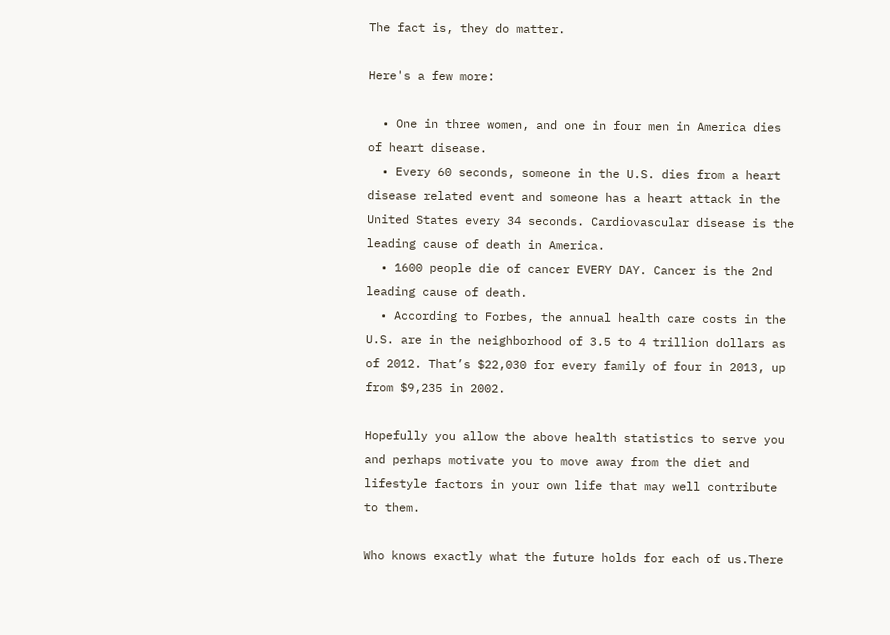The fact is, they do matter.

Here's a few more:

  • One in three women, and one in four men in America dies of heart disease.
  • Every 60 seconds, someone in the U.S. dies from a heart disease related event and someone has a heart attack in the United States every 34 seconds. Cardiovascular disease is the leading cause of death in America.
  • 1600 people die of cancer EVERY DAY. Cancer is the 2nd leading cause of death.
  • According to Forbes, the annual health care costs in the U.S. are in the neighborhood of 3.5 to 4 trillion dollars as of 2012. That’s $22,030 for every family of four in 2013, up from $9,235 in 2002.

Hopefully you allow the above health statistics to serve you and perhaps motivate you to move away from the diet and lifestyle factors in your own life that may well contribute to them.

Who knows exactly what the future holds for each of us.There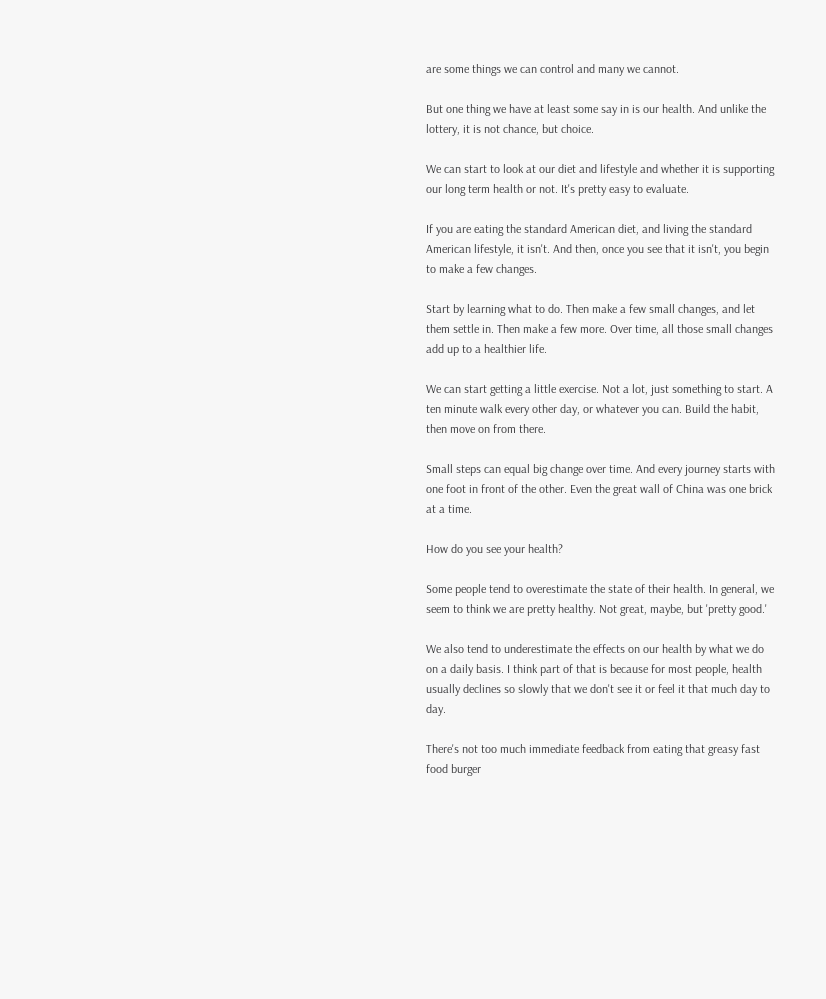are some things we can control and many we cannot.

But one thing we have at least some say in is our health. And unlike the lottery, it is not chance, but choice.

We can start to look at our diet and lifestyle and whether it is supporting our long term health or not. It's pretty easy to evaluate.

If you are eating the standard American diet, and living the standard American lifestyle, it isn't. And then, once you see that it isn't, you begin to make a few changes.

Start by learning what to do. Then make a few small changes, and let them settle in. Then make a few more. Over time, all those small changes add up to a healthier life.

We can start getting a little exercise. Not a lot, just something to start. A ten minute walk every other day, or whatever you can. Build the habit, then move on from there.

Small steps can equal big change over time. And every journey starts with one foot in front of the other. Even the great wall of China was one brick at a time.

How do you see your health?

Some people tend to overestimate the state of their health. In general, we seem to think we are pretty healthy. Not great, maybe, but 'pretty good.'

We also tend to underestimate the effects on our health by what we do on a daily basis. I think part of that is because for most people, health usually declines so slowly that we don't see it or feel it that much day to day.

There's not too much immediate feedback from eating that greasy fast food burger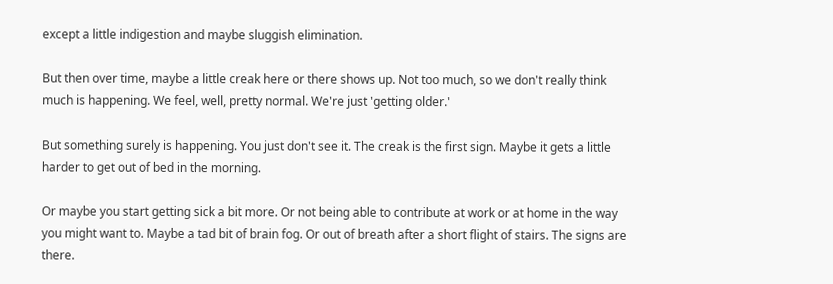except a little indigestion and maybe sluggish elimination.

But then over time, maybe a little creak here or there shows up. Not too much, so we don't really think much is happening. We feel, well, pretty normal. We're just 'getting older.'

But something surely is happening. You just don't see it. The creak is the first sign. Maybe it gets a little harder to get out of bed in the morning.

Or maybe you start getting sick a bit more. Or not being able to contribute at work or at home in the way you might want to. Maybe a tad bit of brain fog. Or out of breath after a short flight of stairs. The signs are there.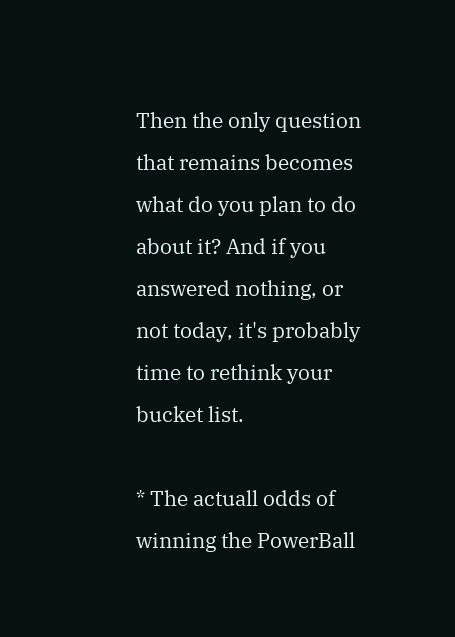Then the only question that remains becomes what do you plan to do about it? And if you answered nothing, or not today, it's probably time to rethink your bucket list.

* The actuall odds of winning the PowerBall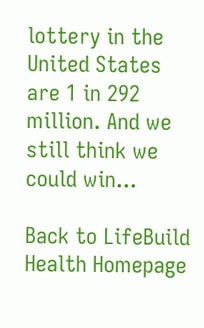lottery in the United States are 1 in 292 million. And we still think we could win...

Back to LifeBuild Health Homepage